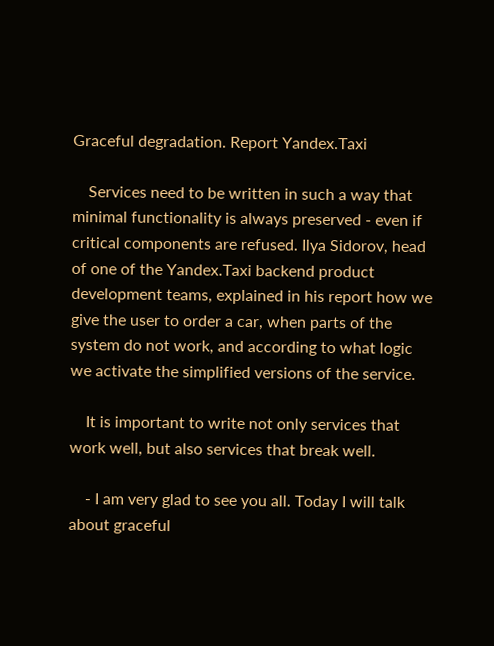Graceful degradation. Report Yandex.Taxi

    Services need to be written in such a way that minimal functionality is always preserved - even if critical components are refused. Ilya Sidorov, head of one of the Yandex.Taxi backend product development teams, explained in his report how we give the user to order a car, when parts of the system do not work, and according to what logic we activate the simplified versions of the service.

    It is important to write not only services that work well, but also services that break well.

    - I am very glad to see you all. Today I will talk about graceful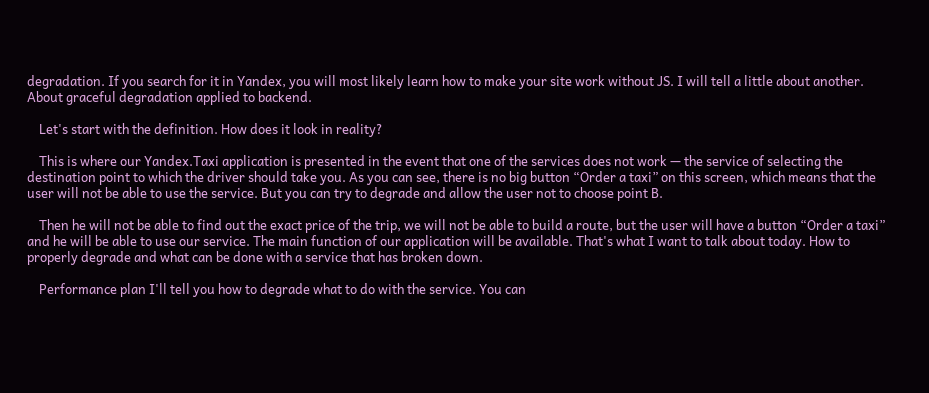degradation. If you search for it in Yandex, you will most likely learn how to make your site work without JS. I will tell a little about another. About graceful degradation applied to backend.

    Let's start with the definition. How does it look in reality?

    This is where our Yandex.Taxi application is presented in the event that one of the services does not work — the service of selecting the destination point to which the driver should take you. As you can see, there is no big button “Order a taxi” on this screen, which means that the user will not be able to use the service. But you can try to degrade and allow the user not to choose point B.

    Then he will not be able to find out the exact price of the trip, we will not be able to build a route, but the user will have a button “Order a taxi” and he will be able to use our service. The main function of our application will be available. That's what I want to talk about today. How to properly degrade and what can be done with a service that has broken down.

    Performance plan I'll tell you how to degrade what to do with the service. You can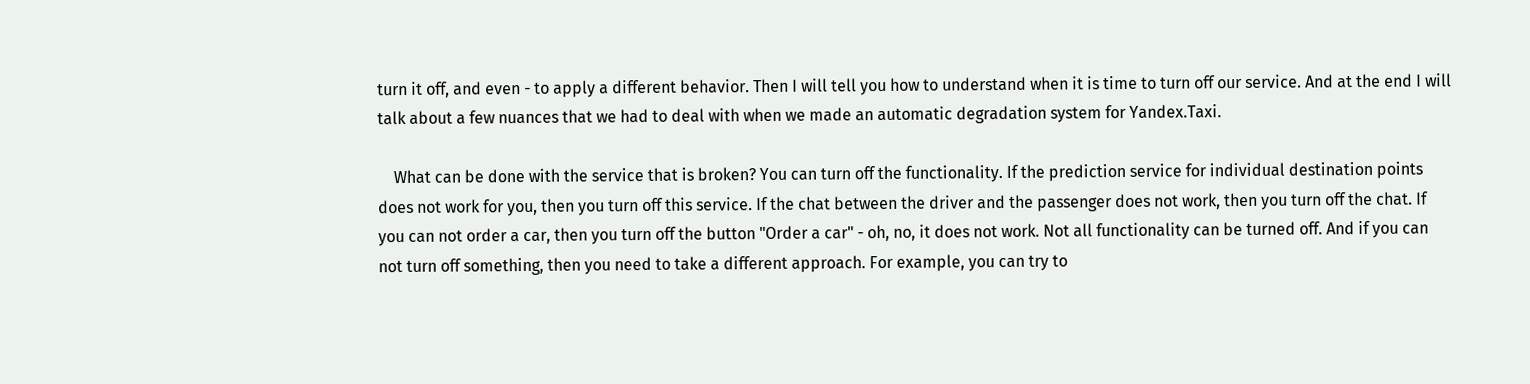turn it off, and even - to apply a different behavior. Then I will tell you how to understand when it is time to turn off our service. And at the end I will talk about a few nuances that we had to deal with when we made an automatic degradation system for Yandex.Taxi.

    What can be done with the service that is broken? You can turn off the functionality. If the prediction service for individual destination points does not work for you, then you turn off this service. If the chat between the driver and the passenger does not work, then you turn off the chat. If you can not order a car, then you turn off the button "Order a car" - oh, no, it does not work. Not all functionality can be turned off. And if you can not turn off something, then you need to take a different approach. For example, you can try to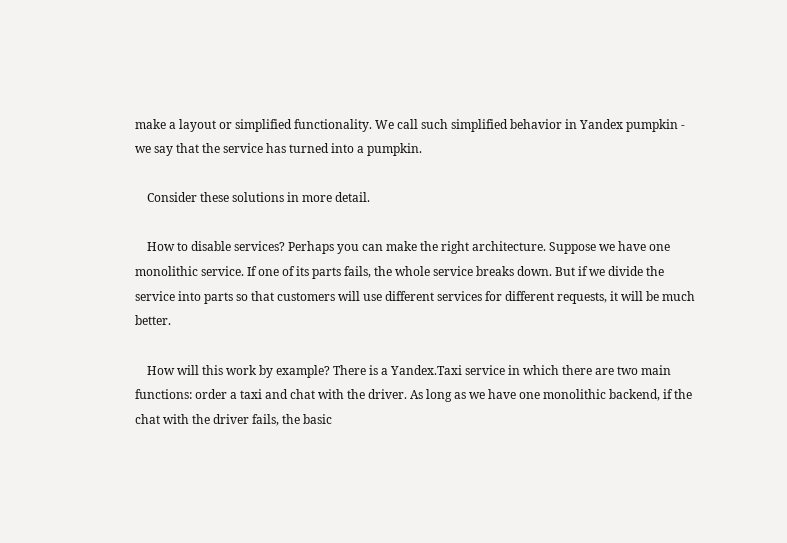make a layout or simplified functionality. We call such simplified behavior in Yandex pumpkin - we say that the service has turned into a pumpkin.

    Consider these solutions in more detail.

    How to disable services? Perhaps you can make the right architecture. Suppose we have one monolithic service. If one of its parts fails, the whole service breaks down. But if we divide the service into parts so that customers will use different services for different requests, it will be much better.

    How will this work by example? There is a Yandex.Taxi service in which there are two main functions: order a taxi and chat with the driver. As long as we have one monolithic backend, if the chat with the driver fails, the basic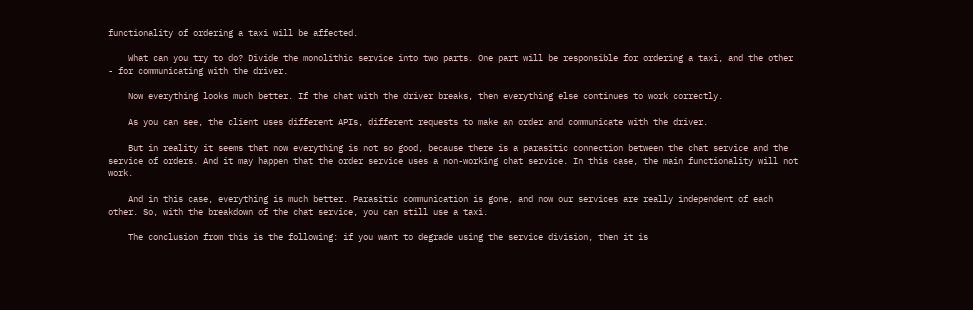functionality of ordering a taxi will be affected.

    What can you try to do? Divide the monolithic service into two parts. One part will be responsible for ordering a taxi, and the other - for communicating with the driver.

    Now everything looks much better. If the chat with the driver breaks, then everything else continues to work correctly.

    As you can see, the client uses different APIs, different requests to make an order and communicate with the driver.

    But in reality it seems that now everything is not so good, because there is a parasitic connection between the chat service and the service of orders. And it may happen that the order service uses a non-working chat service. In this case, the main functionality will not work.

    And in this case, everything is much better. Parasitic communication is gone, and now our services are really independent of each other. So, with the breakdown of the chat service, you can still use a taxi.

    The conclusion from this is the following: if you want to degrade using the service division, then it is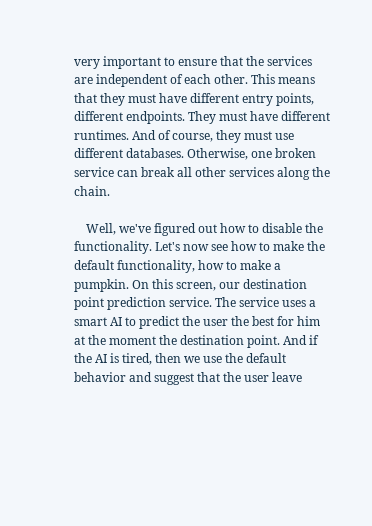very important to ensure that the services are independent of each other. This means that they must have different entry points, different endpoints. They must have different runtimes. And of course, they must use different databases. Otherwise, one broken service can break all other services along the chain.

    Well, we've figured out how to disable the functionality. Let's now see how to make the default functionality, how to make a pumpkin. On this screen, our destination point prediction service. The service uses a smart AI to predict the user the best for him at the moment the destination point. And if the AI is tired, then we use the default behavior and suggest that the user leave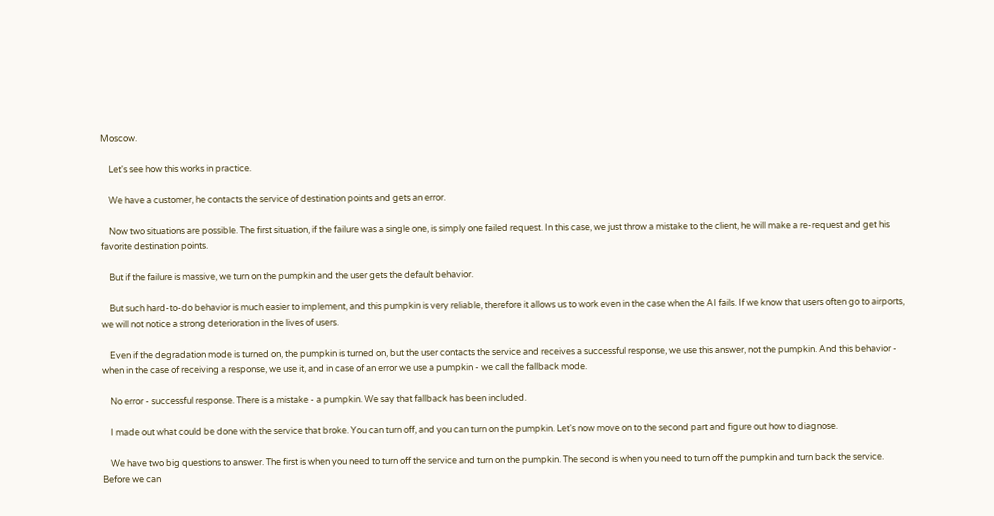Moscow.

    Let's see how this works in practice.

    We have a customer, he contacts the service of destination points and gets an error.

    Now two situations are possible. The first situation, if the failure was a single one, is simply one failed request. In this case, we just throw a mistake to the client, he will make a re-request and get his favorite destination points.

    But if the failure is massive, we turn on the pumpkin and the user gets the default behavior.

    But such hard-to-do behavior is much easier to implement, and this pumpkin is very reliable, therefore it allows us to work even in the case when the AI fails. If we know that users often go to airports, we will not notice a strong deterioration in the lives of users.

    Even if the degradation mode is turned on, the pumpkin is turned on, but the user contacts the service and receives a successful response, we use this answer, not the pumpkin. And this behavior - when in the case of receiving a response, we use it, and in case of an error we use a pumpkin - we call the fallback mode.

    No error - successful response. There is a mistake - a pumpkin. We say that fallback has been included.

    I made out what could be done with the service that broke. You can turn off, and you can turn on the pumpkin. Let's now move on to the second part and figure out how to diagnose.

    We have two big questions to answer. The first is when you need to turn off the service and turn on the pumpkin. The second is when you need to turn off the pumpkin and turn back the service. Before we can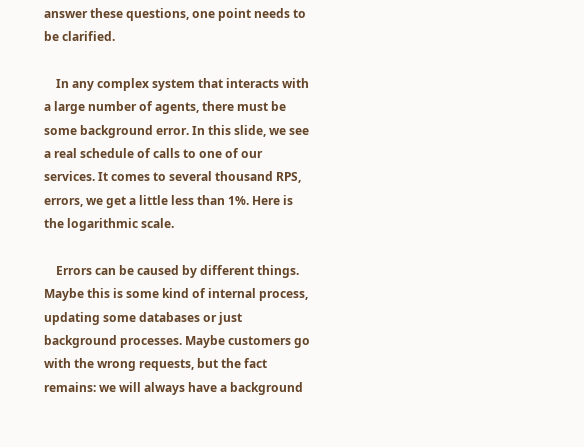answer these questions, one point needs to be clarified.

    In any complex system that interacts with a large number of agents, there must be some background error. In this slide, we see a real schedule of calls to one of our services. It comes to several thousand RPS, errors, we get a little less than 1%. Here is the logarithmic scale.

    Errors can be caused by different things. Maybe this is some kind of internal process, updating some databases or just background processes. Maybe customers go with the wrong requests, but the fact remains: we will always have a background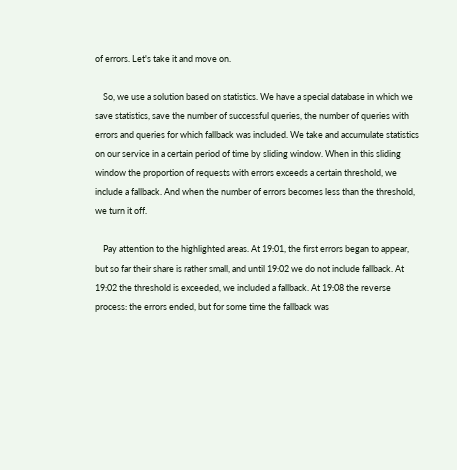of errors. Let's take it and move on.

    So, we use a solution based on statistics. We have a special database in which we save statistics, save the number of successful queries, the number of queries with errors and queries for which fallback was included. We take and accumulate statistics on our service in a certain period of time by sliding window. When in this sliding window the proportion of requests with errors exceeds a certain threshold, we include a fallback. And when the number of errors becomes less than the threshold, we turn it off.

    Pay attention to the highlighted areas. At 19:01, the first errors began to appear, but so far their share is rather small, and until 19:02 we do not include fallback. At 19:02 the threshold is exceeded, we included a fallback. At 19:08 the reverse process: the errors ended, but for some time the fallback was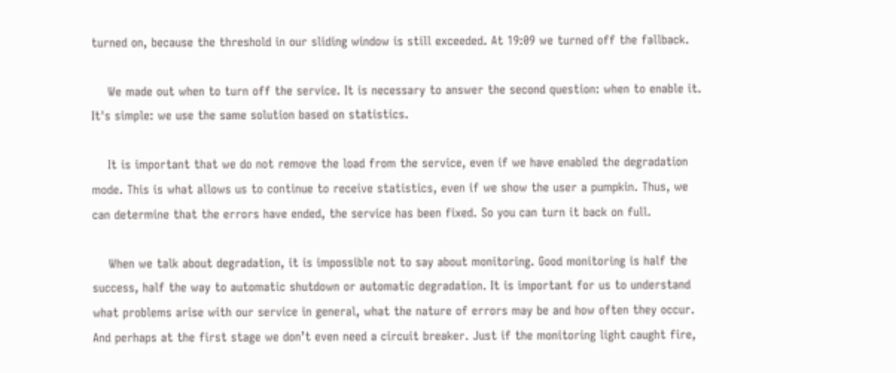turned on, because the threshold in our sliding window is still exceeded. At 19:09 we turned off the fallback.

    We made out when to turn off the service. It is necessary to answer the second question: when to enable it. It's simple: we use the same solution based on statistics.

    It is important that we do not remove the load from the service, even if we have enabled the degradation mode. This is what allows us to continue to receive statistics, even if we show the user a pumpkin. Thus, we can determine that the errors have ended, the service has been fixed. So you can turn it back on full.

    When we talk about degradation, it is impossible not to say about monitoring. Good monitoring is half the success, half the way to automatic shutdown or automatic degradation. It is important for us to understand what problems arise with our service in general, what the nature of errors may be and how often they occur. And perhaps at the first stage we don’t even need a circuit breaker. Just if the monitoring light caught fire,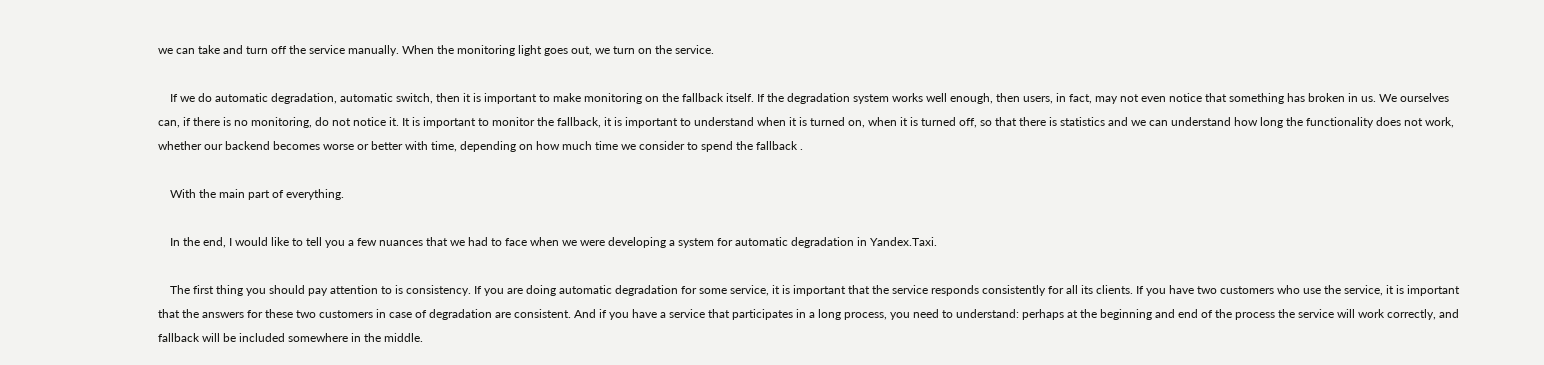we can take and turn off the service manually. When the monitoring light goes out, we turn on the service.

    If we do automatic degradation, automatic switch, then it is important to make monitoring on the fallback itself. If the degradation system works well enough, then users, in fact, may not even notice that something has broken in us. We ourselves can, if there is no monitoring, do not notice it. It is important to monitor the fallback, it is important to understand when it is turned on, when it is turned off, so that there is statistics and we can understand how long the functionality does not work, whether our backend becomes worse or better with time, depending on how much time we consider to spend the fallback .

    With the main part of everything.

    In the end, I would like to tell you a few nuances that we had to face when we were developing a system for automatic degradation in Yandex.Taxi.

    The first thing you should pay attention to is consistency. If you are doing automatic degradation for some service, it is important that the service responds consistently for all its clients. If you have two customers who use the service, it is important that the answers for these two customers in case of degradation are consistent. And if you have a service that participates in a long process, you need to understand: perhaps at the beginning and end of the process the service will work correctly, and fallback will be included somewhere in the middle.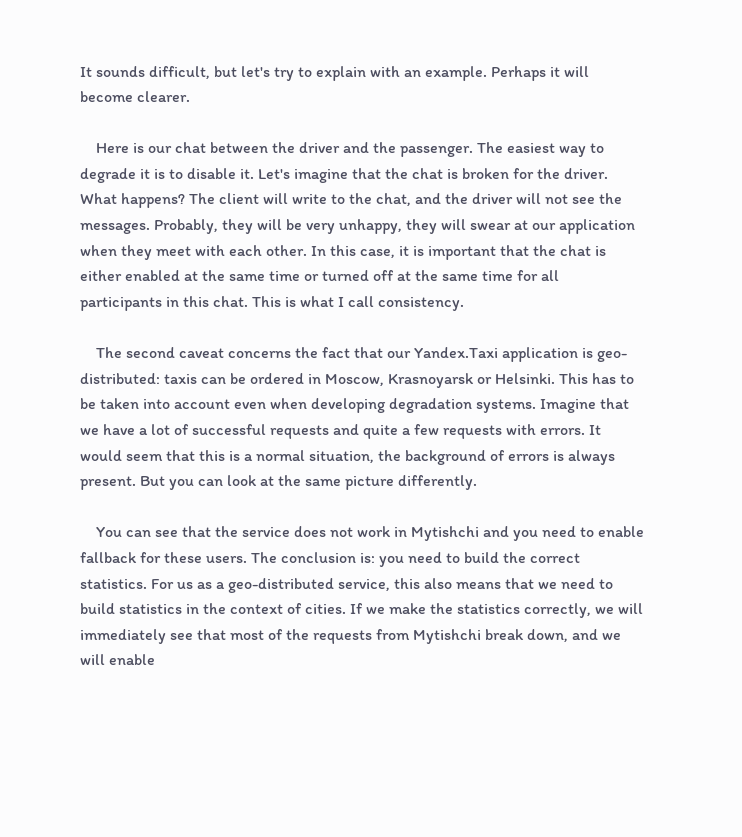It sounds difficult, but let's try to explain with an example. Perhaps it will become clearer.

    Here is our chat between the driver and the passenger. The easiest way to degrade it is to disable it. Let's imagine that the chat is broken for the driver. What happens? The client will write to the chat, and the driver will not see the messages. Probably, they will be very unhappy, they will swear at our application when they meet with each other. In this case, it is important that the chat is either enabled at the same time or turned off at the same time for all participants in this chat. This is what I call consistency.

    The second caveat concerns the fact that our Yandex.Taxi application is geo-distributed: taxis can be ordered in Moscow, Krasnoyarsk or Helsinki. This has to be taken into account even when developing degradation systems. Imagine that we have a lot of successful requests and quite a few requests with errors. It would seem that this is a normal situation, the background of errors is always present. But you can look at the same picture differently.

    You can see that the service does not work in Mytishchi and you need to enable fallback for these users. The conclusion is: you need to build the correct statistics. For us as a geo-distributed service, this also means that we need to build statistics in the context of cities. If we make the statistics correctly, we will immediately see that most of the requests from Mytishchi break down, and we will enable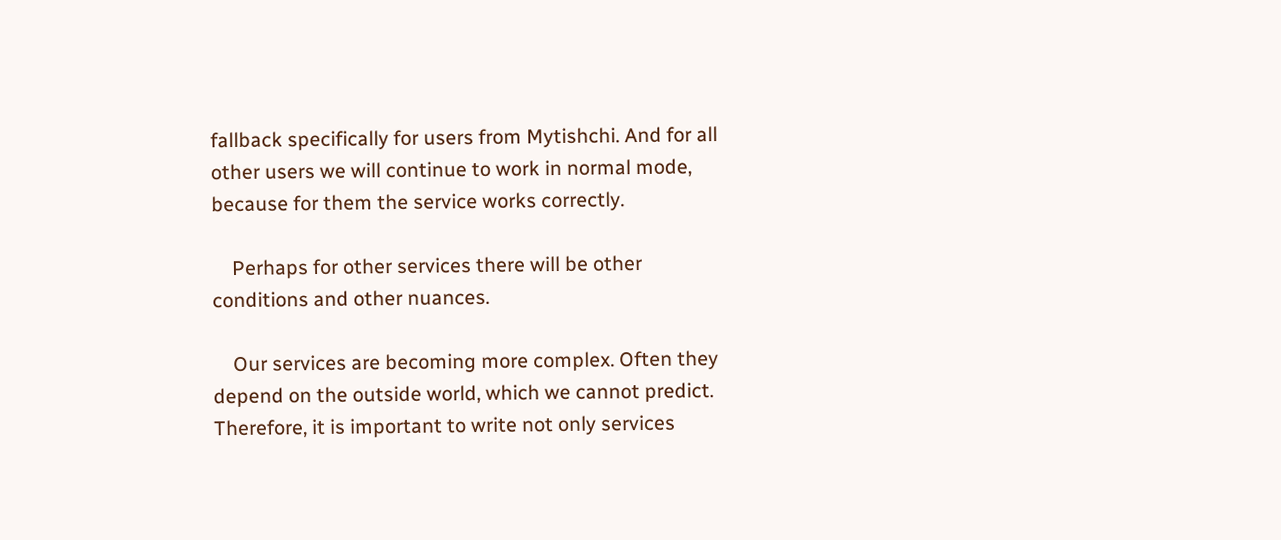fallback specifically for users from Mytishchi. And for all other users we will continue to work in normal mode, because for them the service works correctly.

    Perhaps for other services there will be other conditions and other nuances.

    Our services are becoming more complex. Often they depend on the outside world, which we cannot predict. Therefore, it is important to write not only services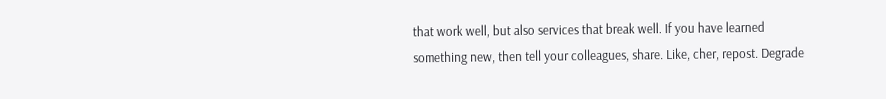that work well, but also services that break well. If you have learned something new, then tell your colleagues, share. Like, cher, repost. Degrade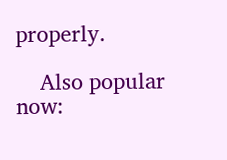properly.

    Also popular now: